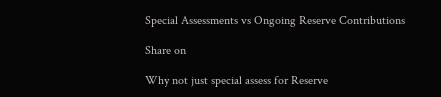Special Assessments vs Ongoing Reserve Contributions

Share on

Why not just special assess for Reserve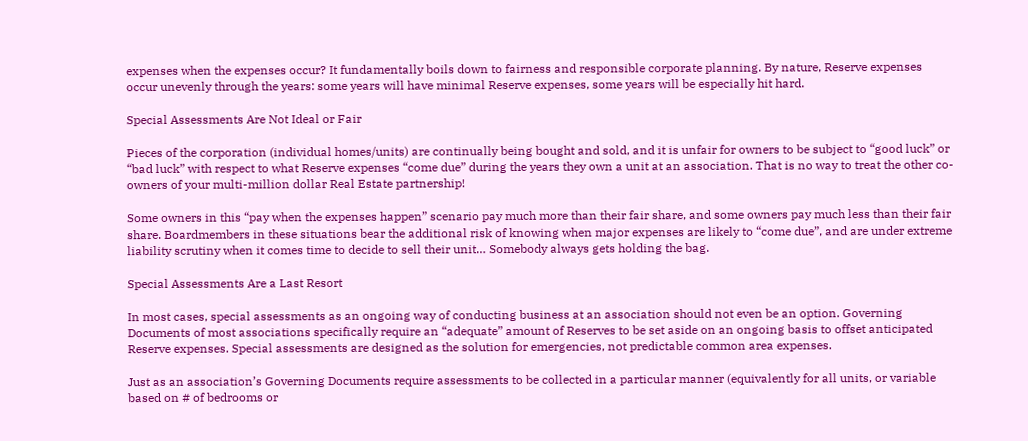expenses when the expenses occur? It fundamentally boils down to fairness and responsible corporate planning. By nature, Reserve expenses occur unevenly through the years: some years will have minimal Reserve expenses, some years will be especially hit hard.

Special Assessments Are Not Ideal or Fair

Pieces of the corporation (individual homes/units) are continually being bought and sold, and it is unfair for owners to be subject to “good luck” or “bad luck” with respect to what Reserve expenses “come due” during the years they own a unit at an association. That is no way to treat the other co-owners of your multi-million dollar Real Estate partnership!

Some owners in this “pay when the expenses happen” scenario pay much more than their fair share, and some owners pay much less than their fair share. Boardmembers in these situations bear the additional risk of knowing when major expenses are likely to “come due”, and are under extreme liability scrutiny when it comes time to decide to sell their unit… Somebody always gets holding the bag.

Special Assessments Are a Last Resort

In most cases, special assessments as an ongoing way of conducting business at an association should not even be an option. Governing Documents of most associations specifically require an “adequate” amount of Reserves to be set aside on an ongoing basis to offset anticipated Reserve expenses. Special assessments are designed as the solution for emergencies, not predictable common area expenses.

Just as an association’s Governing Documents require assessments to be collected in a particular manner (equivalently for all units, or variable based on # of bedrooms or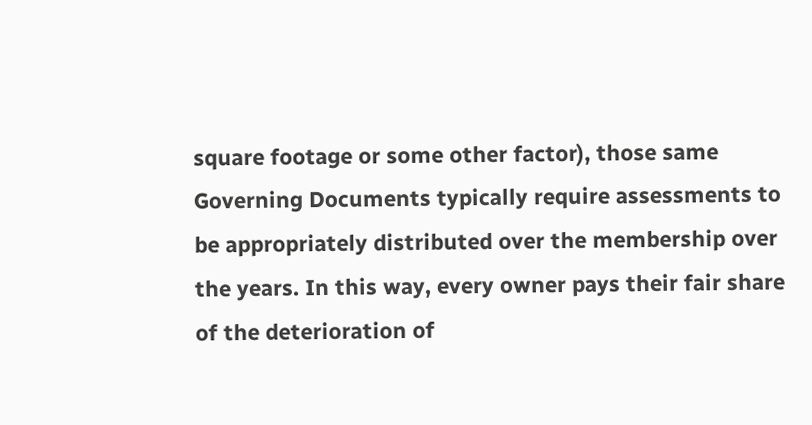square footage or some other factor), those same Governing Documents typically require assessments to be appropriately distributed over the membership over the years. In this way, every owner pays their fair share of the deterioration of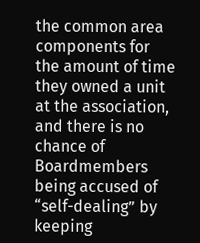the common area components for the amount of time they owned a unit at the association, and there is no chance of Boardmembers being accused of “self-dealing” by keeping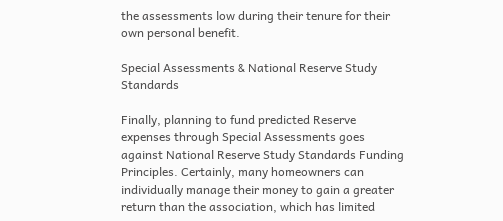the assessments low during their tenure for their own personal benefit.

Special Assessments & National Reserve Study Standards

Finally, planning to fund predicted Reserve expenses through Special Assessments goes against National Reserve Study Standards Funding Principles. Certainly, many homeowners can individually manage their money to gain a greater return than the association, which has limited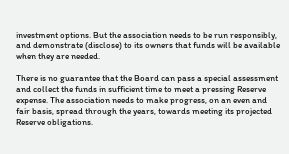investment options. But the association needs to be run responsibly, and demonstrate (disclose) to its owners that funds will be available when they are needed.

There is no guarantee that the Board can pass a special assessment and collect the funds in sufficient time to meet a pressing Reserve expense. The association needs to make progress, on an even and fair basis, spread through the years, towards meeting its projected Reserve obligations.